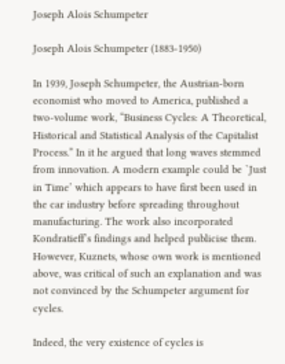Joseph Alois Schumpeter

Joseph Alois Schumpeter (1883-1950)

In 1939, Joseph Schumpeter, the Austrian-born economist who moved to America, published a two-volume work, “Business Cycles: A Theoretical, Historical and Statistical Analysis of the Capitalist Process.” In it he argued that long waves stemmed from innovation. A modern example could be `Just in Time’ which appears to have first been used in the car industry before spreading throughout manufacturing. The work also incorporated Kondratieff’s findings and helped publicise them. However, Kuznets, whose own work is mentioned above, was critical of such an explanation and was not convinced by the Schumpeter argument for cycles.

Indeed, the very existence of cycles is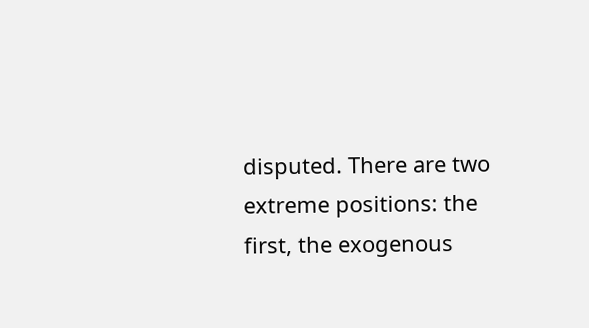disputed. There are two extreme positions: the first, the exogenous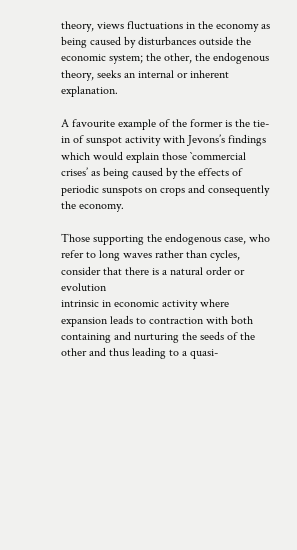theory, views fluctuations in the economy as being caused by disturbances outside the economic system; the other, the endogenous theory, seeks an internal or inherent explanation.

A favourite example of the former is the tie-in of sunspot activity with Jevons’s findings which would explain those `commercial crises’ as being caused by the effects of periodic sunspots on crops and consequently the economy.

Those supporting the endogenous case, who refer to long waves rather than cycles, consider that there is a natural order or evolution
intrinsic in economic activity where expansion leads to contraction with both containing and nurturing the seeds of the other and thus leading to a quasi-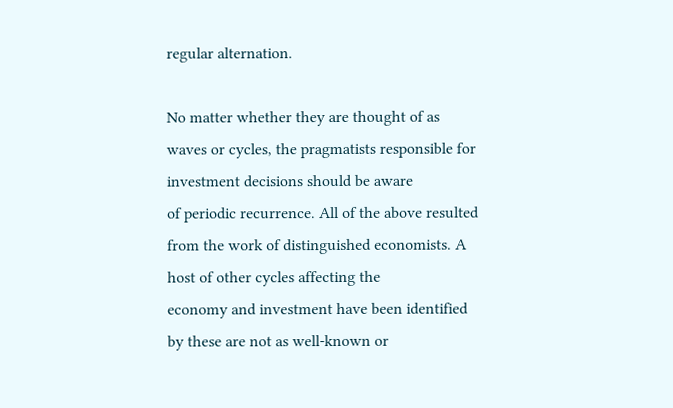regular alternation.

No matter whether they are thought of as waves or cycles, the pragmatists responsible for investment decisions should be aware
of periodic recurrence. All of the above resulted from the work of distinguished economists. A host of other cycles affecting the
economy and investment have been identified by these are not as well-known or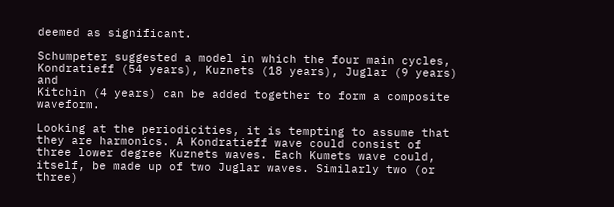deemed as significant.

Schumpeter suggested a model in which the four main cycles, Kondratieff (54 years), Kuznets (18 years), Juglar (9 years) and
Kitchin (4 years) can be added together to form a composite waveform.

Looking at the periodicities, it is tempting to assume that they are harmonics. A Kondratieff wave could consist of three lower degree Kuznets waves. Each Kumets wave could, itself, be made up of two Juglar waves. Similarly two (or three)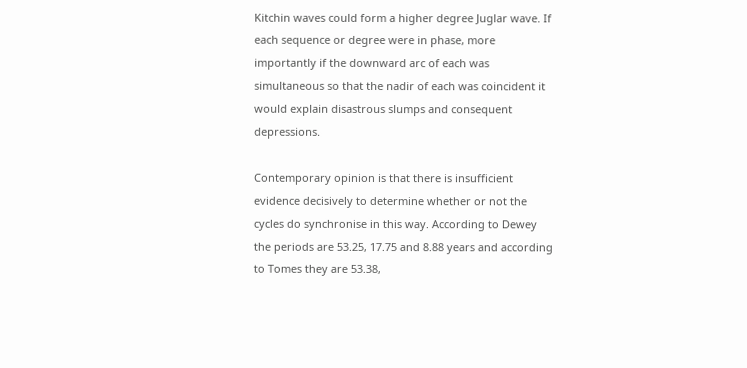Kitchin waves could form a higher degree Juglar wave. If each sequence or degree were in phase, more importantly if the downward arc of each was simultaneous so that the nadir of each was coincident it would explain disastrous slumps and consequent depressions.

Contemporary opinion is that there is insufficient evidence decisively to determine whether or not the cycles do synchronise in this way. According to Dewey the periods are 53.25, 17.75 and 8.88 years and according to Tomes they are 53.38,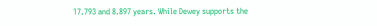17.793 and 8.897 years. While Dewey supports the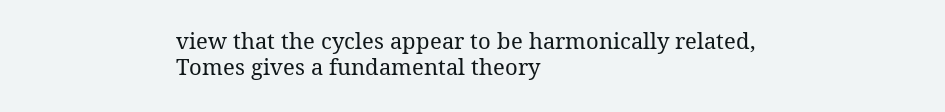view that the cycles appear to be harmonically related, Tomes gives a fundamental theory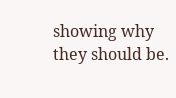showing why they should be.